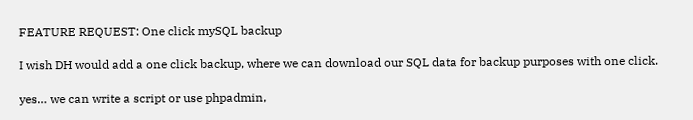FEATURE REQUEST: One click mySQL backup

I wish DH would add a one click backup, where we can download our SQL data for backup purposes with one click.

yes… we can write a script or use phpadmin,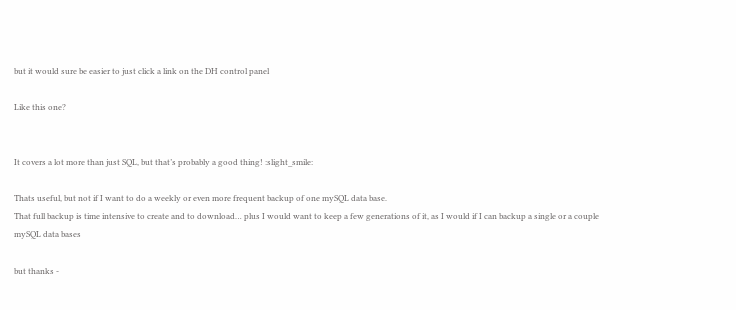but it would sure be easier to just click a link on the DH control panel

Like this one?


It covers a lot more than just SQL, but that’s probably a good thing! :slight_smile:

Thats useful, but not if I want to do a weekly or even more frequent backup of one mySQL data base.
That full backup is time intensive to create and to download… plus I would want to keep a few generations of it, as I would if I can backup a single or a couple mySQL data bases

but thanks -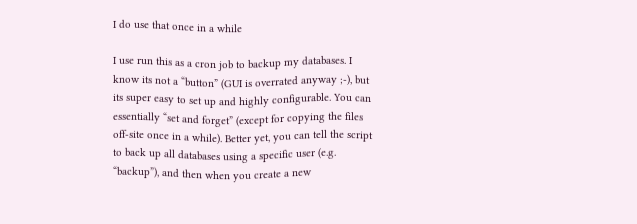I do use that once in a while

I use run this as a cron job to backup my databases. I know its not a “button” (GUI is overrated anyway ;-), but its super easy to set up and highly configurable. You can essentially “set and forget” (except for copying the files off-site once in a while). Better yet, you can tell the script to back up all databases using a specific user (e.g. “backup”), and then when you create a new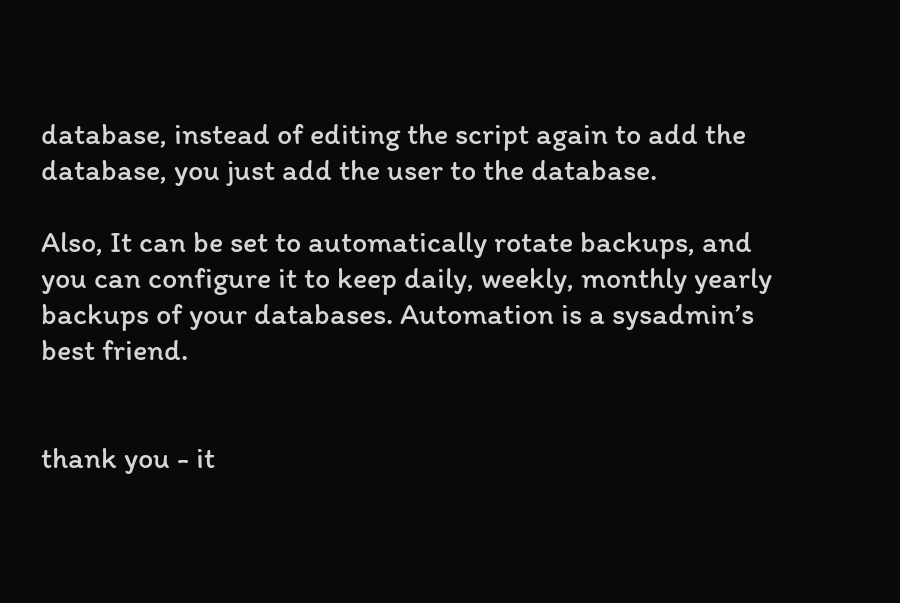database, instead of editing the script again to add the database, you just add the user to the database.

Also, It can be set to automatically rotate backups, and you can configure it to keep daily, weekly, monthly yearly backups of your databases. Automation is a sysadmin’s best friend.


thank you - it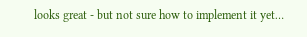looks great - but not sure how to implement it yet…